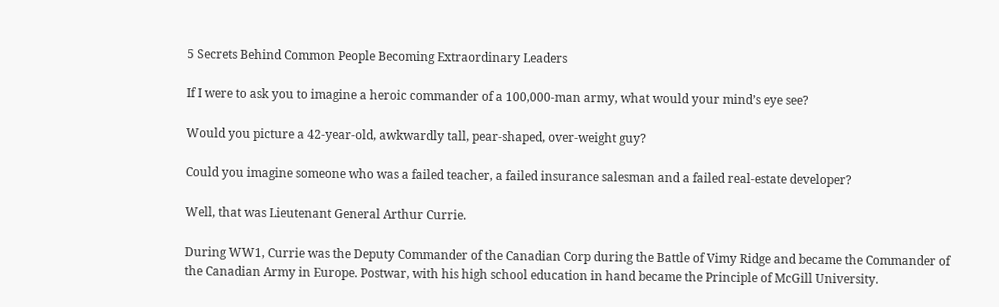5 Secrets Behind Common People Becoming Extraordinary Leaders

If I were to ask you to imagine a heroic commander of a 100,000-man army, what would your mind’s eye see?

Would you picture a 42-year-old, awkwardly tall, pear-shaped, over-weight guy?

Could you imagine someone who was a failed teacher, a failed insurance salesman and a failed real-estate developer?

Well, that was Lieutenant General Arthur Currie.

During WW1, Currie was the Deputy Commander of the Canadian Corp during the Battle of Vimy Ridge and became the Commander of the Canadian Army in Europe. Postwar, with his high school education in hand became the Principle of McGill University.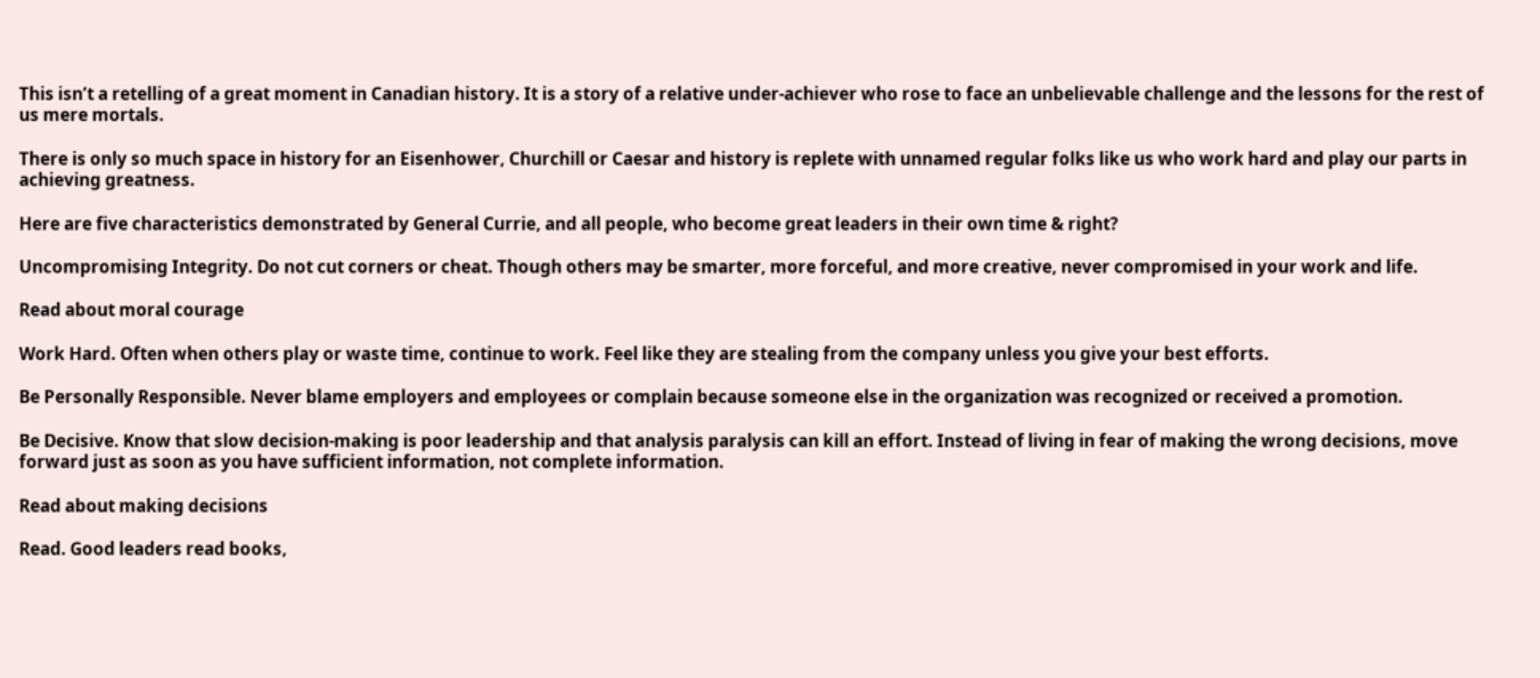This isn’t a retelling of a great moment in Canadian history. It is a story of a relative under-achiever who rose to face an unbelievable challenge and the lessons for the rest of us mere mortals.

There is only so much space in history for an Eisenhower, Churchill or Caesar and history is replete with unnamed regular folks like us who work hard and play our parts in achieving greatness.

Here are five characteristics demonstrated by General Currie, and all people, who become great leaders in their own time & right?

Uncompromising Integrity. Do not cut corners or cheat. Though others may be smarter, more forceful, and more creative, never compromised in your work and life.

Read about moral courage

Work Hard. Often when others play or waste time, continue to work. Feel like they are stealing from the company unless you give your best efforts.

Be Personally Responsible. Never blame employers and employees or complain because someone else in the organization was recognized or received a promotion.

Be Decisive. Know that slow decision-making is poor leadership and that analysis paralysis can kill an effort. Instead of living in fear of making the wrong decisions, move forward just as soon as you have sufficient information, not complete information.

Read about making decisions

Read. Good leaders read books,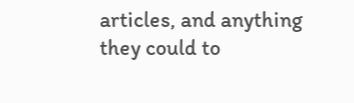articles, and anything they could to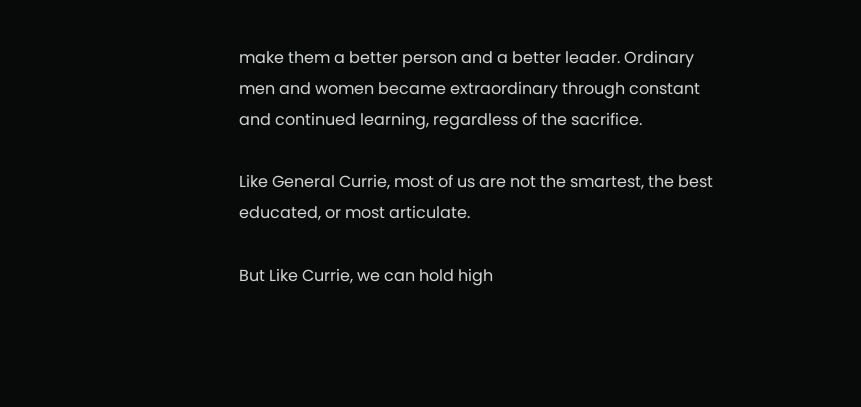make them a better person and a better leader. Ordinary men and women became extraordinary through constant and continued learning, regardless of the sacrifice.

Like General Currie, most of us are not the smartest, the best educated, or most articulate.

But Like Currie, we can hold high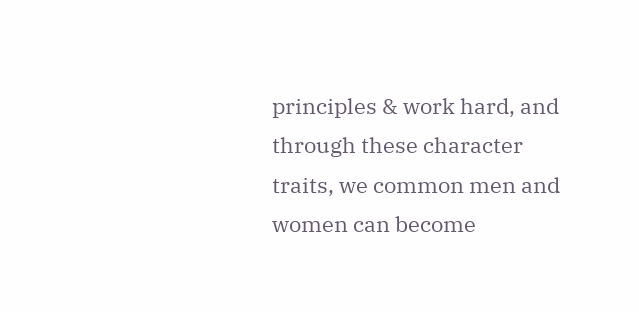principles & work hard, and through these character traits, we common men and women can become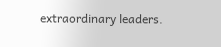extraordinary leaders.